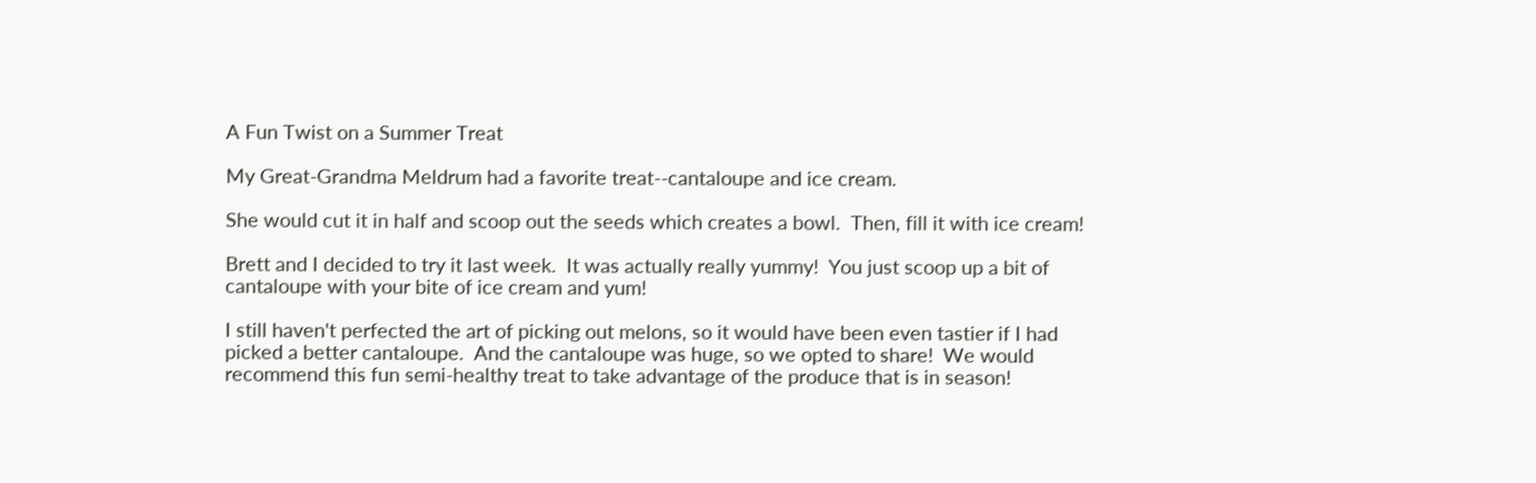A Fun Twist on a Summer Treat

My Great-Grandma Meldrum had a favorite treat--cantaloupe and ice cream.

She would cut it in half and scoop out the seeds which creates a bowl.  Then, fill it with ice cream!

Brett and I decided to try it last week.  It was actually really yummy!  You just scoop up a bit of cantaloupe with your bite of ice cream and yum!

I still haven't perfected the art of picking out melons, so it would have been even tastier if I had picked a better cantaloupe.  And the cantaloupe was huge, so we opted to share!  We would recommend this fun semi-healthy treat to take advantage of the produce that is in season!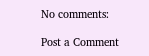No comments:

Post a Comment